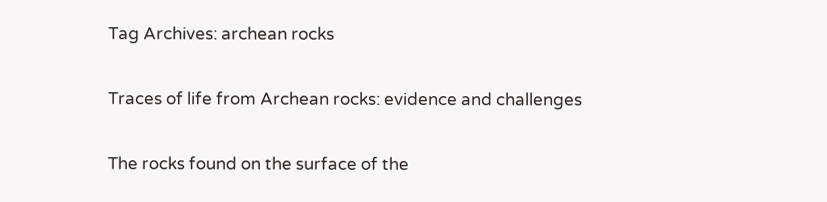Tag Archives: archean rocks

Traces of life from Archean rocks: evidence and challenges

The rocks found on the surface of the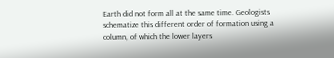Earth did not form all at the same time. Geologists schematize this different order of formation using a column, of which the lower layers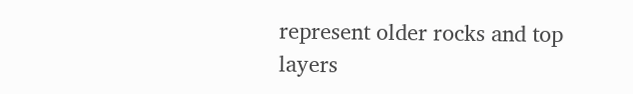represent older rocks and top layers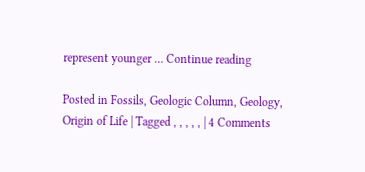represent younger … Continue reading

Posted in Fossils, Geologic Column, Geology, Origin of Life | Tagged , , , , , | 4 Comments